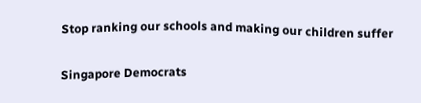Stop ranking our schools and making our children suffer

Singapore Democrats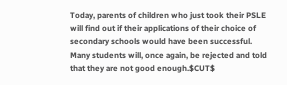Today, parents of children who just took their PSLE will find out if their applications of their choice of secondary schools would have been successful. Many students will, once again, be rejected and told that they are not good enough.$CUT$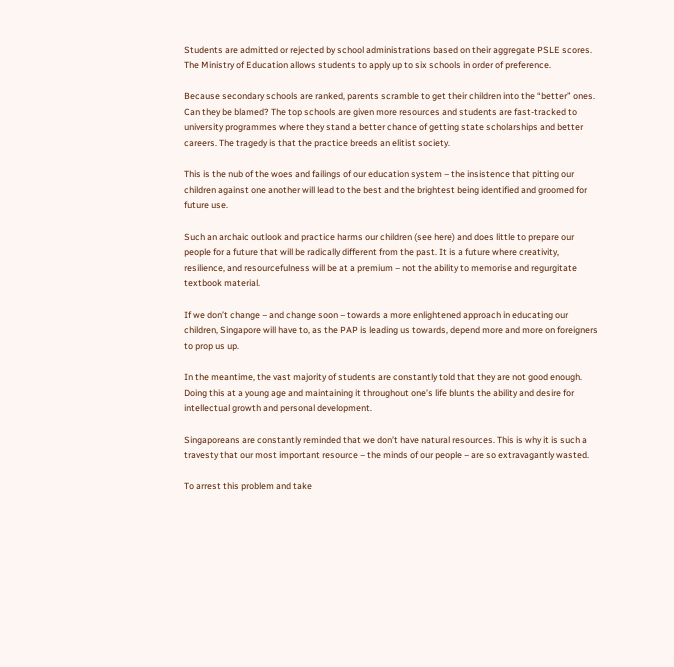Students are admitted or rejected by school administrations based on their aggregate PSLE scores. The Ministry of Education allows students to apply up to six schools in order of preference.

Because secondary schools are ranked, parents scramble to get their children into the “better” ones. Can they be blamed? The top schools are given more resources and students are fast-tracked to university programmes where they stand a better chance of getting state scholarships and better careers. The tragedy is that the practice breeds an elitist society.

This is the nub of the woes and failings of our education system – the insistence that pitting our children against one another will lead to the best and the brightest being identified and groomed for future use.

Such an archaic outlook and practice harms our children (see here) and does little to prepare our people for a future that will be radically different from the past. It is a future where creativity, resilience, and resourcefulness will be at a premium – not the ability to memorise and regurgitate textbook material.

If we don’t change – and change soon – towards a more enlightened approach in educating our children, Singapore will have to, as the PAP is leading us towards, depend more and more on foreigners to prop us up.

In the meantime, the vast majority of students are constantly told that they are not good enough. Doing this at a young age and maintaining it throughout one’s life blunts the ability and desire for intellectual growth and personal development.

Singaporeans are constantly reminded that we don’t have natural resources. This is why it is such a travesty that our most important resource – the minds of our people – are so extravagantly wasted.

To arrest this problem and take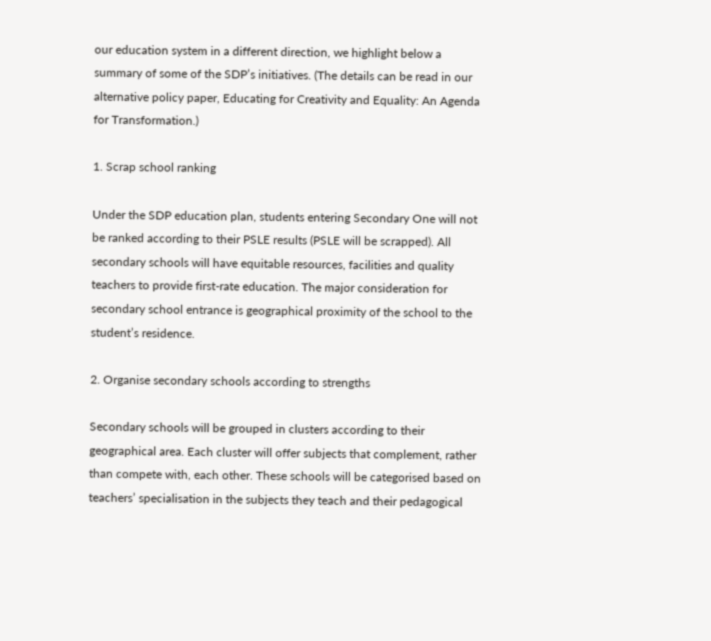our education system in a different direction, we highlight below a summary of some of the SDP’s initiatives. (The details can be read in our alternative policy paper, Educating for Creativity and Equality: An Agenda for Transformation.)

1. Scrap school ranking

Under the SDP education plan, students entering Secondary One will not be ranked according to their PSLE results (PSLE will be scrapped). All secondary schools will have equitable resources, facilities and quality teachers to provide first-rate education. The major consideration for secondary school entrance is geographical proximity of the school to the student’s residence.

2. Organise secondary schools according to strengths

Secondary schools will be grouped in clusters according to their geographical area. Each cluster will offer subjects that complement, rather than compete with, each other. These schools will be categorised based on teachers’ specialisation in the subjects they teach and their pedagogical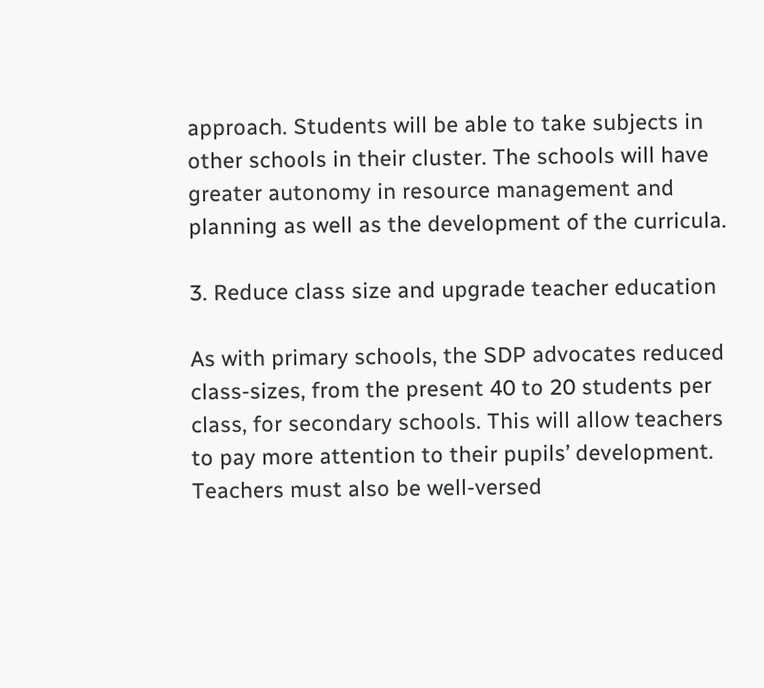approach. Students will be able to take subjects in other schools in their cluster. The schools will have greater autonomy in resource management and planning as well as the development of the curricula.

3. Reduce class size and upgrade teacher education

As with primary schools, the SDP advocates reduced class-sizes, from the present 40 to 20 students per class, for secondary schools. This will allow teachers to pay more attention to their pupils’ development. Teachers must also be well-versed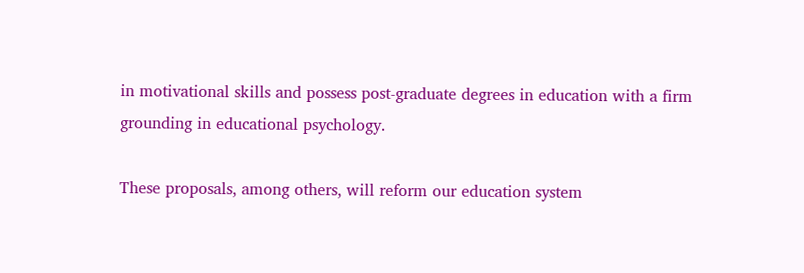in motivational skills and possess post-graduate degrees in education with a firm grounding in educational psychology.

These proposals, among others, will reform our education system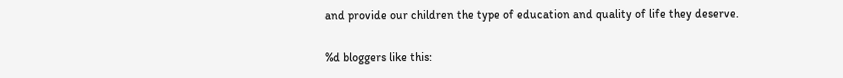and provide our children the type of education and quality of life they deserve.

%d bloggers like this: